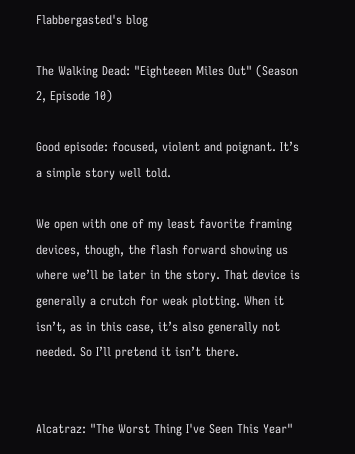Flabbergasted's blog

The Walking Dead: "Eighteeen Miles Out" (Season 2, Episode 10)

Good episode: focused, violent and poignant. It’s a simple story well told.

We open with one of my least favorite framing devices, though, the flash forward showing us where we’ll be later in the story. That device is generally a crutch for weak plotting. When it isn’t, as in this case, it’s also generally not needed. So I’ll pretend it isn’t there.


Alcatraz: "The Worst Thing I've Seen This Year"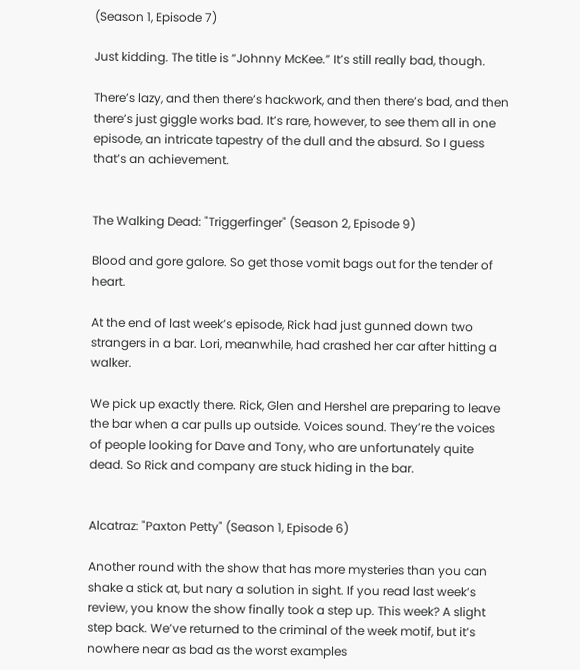(Season 1, Episode 7)

Just kidding. The title is “Johnny McKee.” It’s still really bad, though.

There’s lazy, and then there’s hackwork, and then there’s bad, and then there’s just giggle works bad. It’s rare, however, to see them all in one episode, an intricate tapestry of the dull and the absurd. So I guess that’s an achievement.


The Walking Dead: "Triggerfinger" (Season 2, Episode 9)

Blood and gore galore. So get those vomit bags out for the tender of heart.

At the end of last week’s episode, Rick had just gunned down two strangers in a bar. Lori, meanwhile, had crashed her car after hitting a walker.

We pick up exactly there. Rick, Glen and Hershel are preparing to leave the bar when a car pulls up outside. Voices sound. They’re the voices of people looking for Dave and Tony, who are unfortunately quite dead. So Rick and company are stuck hiding in the bar.


Alcatraz: "Paxton Petty" (Season 1, Episode 6)

Another round with the show that has more mysteries than you can shake a stick at, but nary a solution in sight. If you read last week’s review, you know the show finally took a step up. This week? A slight step back. We’ve returned to the criminal of the week motif, but it’s nowhere near as bad as the worst examples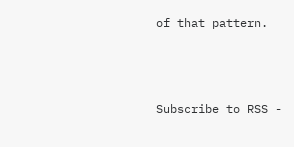of that pattern.



Subscribe to RSS -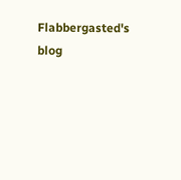Flabbergasted's blog